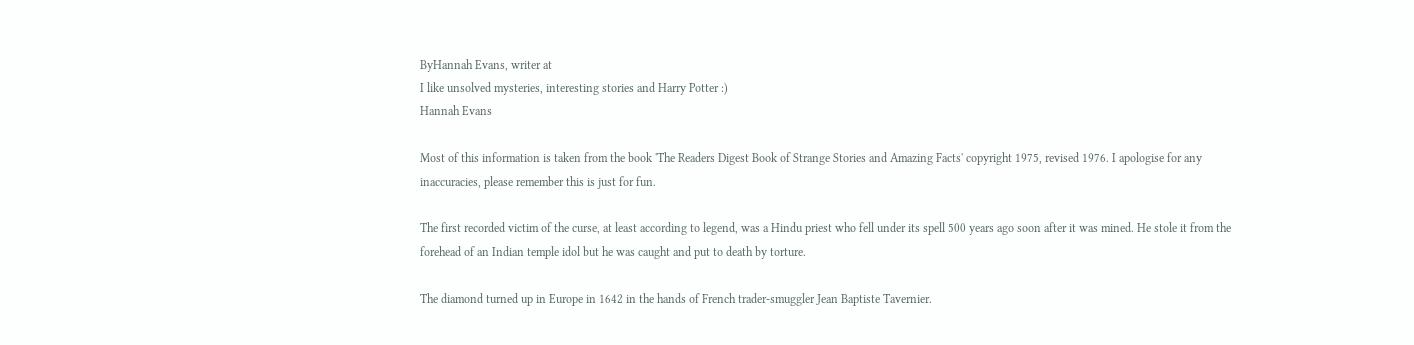ByHannah Evans, writer at
I like unsolved mysteries, interesting stories and Harry Potter :)
Hannah Evans

Most of this information is taken from the book 'The Readers Digest Book of Strange Stories and Amazing Facts' copyright 1975, revised 1976. I apologise for any inaccuracies, please remember this is just for fun.

The first recorded victim of the curse, at least according to legend, was a Hindu priest who fell under its spell 500 years ago soon after it was mined. He stole it from the forehead of an Indian temple idol but he was caught and put to death by torture.

The diamond turned up in Europe in 1642 in the hands of French trader-smuggler Jean Baptiste Tavernier.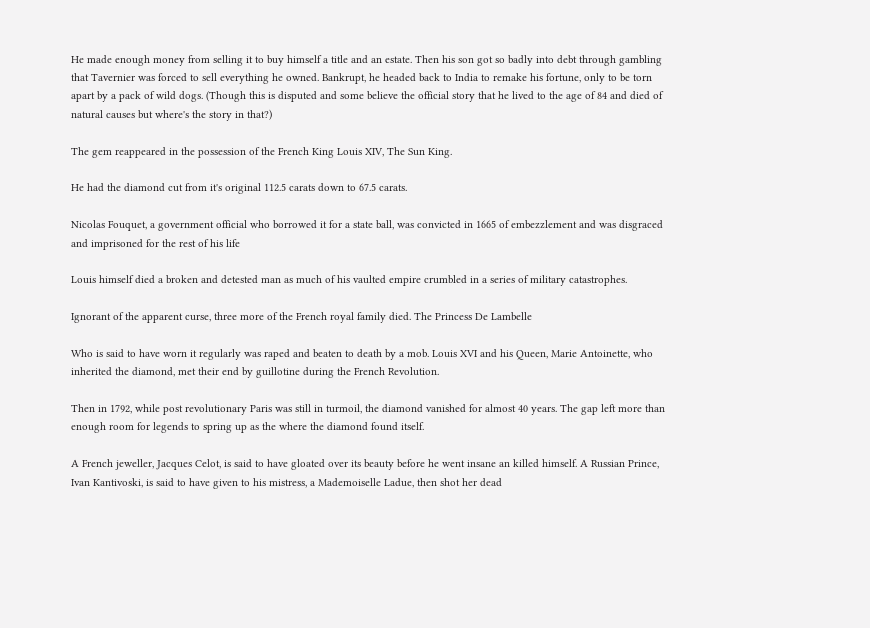He made enough money from selling it to buy himself a title and an estate. Then his son got so badly into debt through gambling that Tavernier was forced to sell everything he owned. Bankrupt, he headed back to India to remake his fortune, only to be torn apart by a pack of wild dogs. (Though this is disputed and some believe the official story that he lived to the age of 84 and died of natural causes but where's the story in that?)

The gem reappeared in the possession of the French King Louis XIV, The Sun King.

He had the diamond cut from it's original 112.5 carats down to 67.5 carats.

Nicolas Fouquet, a government official who borrowed it for a state ball, was convicted in 1665 of embezzlement and was disgraced and imprisoned for the rest of his life

Louis himself died a broken and detested man as much of his vaulted empire crumbled in a series of military catastrophes.

Ignorant of the apparent curse, three more of the French royal family died. The Princess De Lambelle

Who is said to have worn it regularly was raped and beaten to death by a mob. Louis XVI and his Queen, Marie Antoinette, who inherited the diamond, met their end by guillotine during the French Revolution.

Then in 1792, while post revolutionary Paris was still in turmoil, the diamond vanished for almost 40 years. The gap left more than enough room for legends to spring up as the where the diamond found itself.

A French jeweller, Jacques Celot, is said to have gloated over its beauty before he went insane an killed himself. A Russian Prince, Ivan Kantivoski, is said to have given to his mistress, a Mademoiselle Ladue, then shot her dead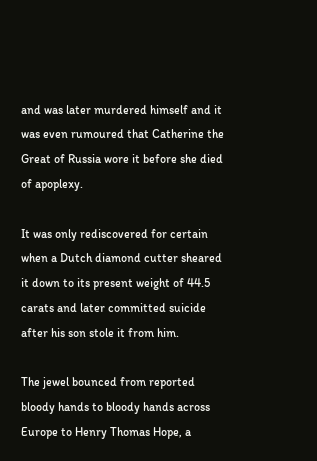and was later murdered himself and it was even rumoured that Catherine the Great of Russia wore it before she died of apoplexy.

It was only rediscovered for certain when a Dutch diamond cutter sheared it down to its present weight of 44.5 carats and later committed suicide after his son stole it from him.

The jewel bounced from reported bloody hands to bloody hands across Europe to Henry Thomas Hope, a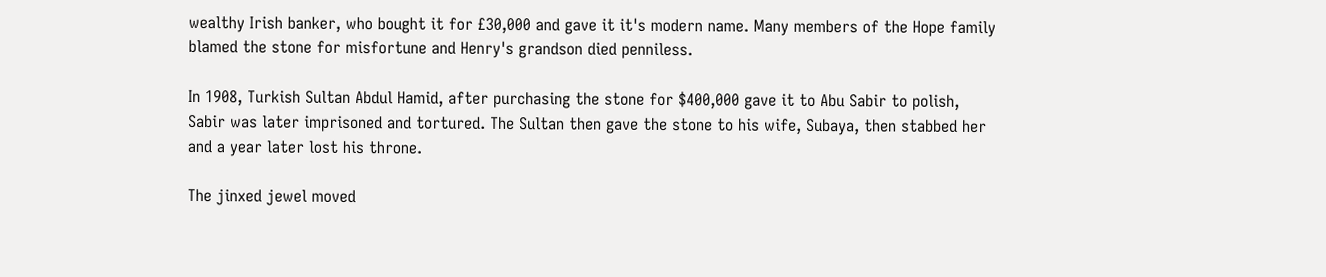wealthy Irish banker, who bought it for £30,000 and gave it it's modern name. Many members of the Hope family blamed the stone for misfortune and Henry's grandson died penniless.

In 1908, Turkish Sultan Abdul Hamid, after purchasing the stone for $400,000 gave it to Abu Sabir to polish, Sabir was later imprisoned and tortured. The Sultan then gave the stone to his wife, Subaya, then stabbed her and a year later lost his throne.

The jinxed jewel moved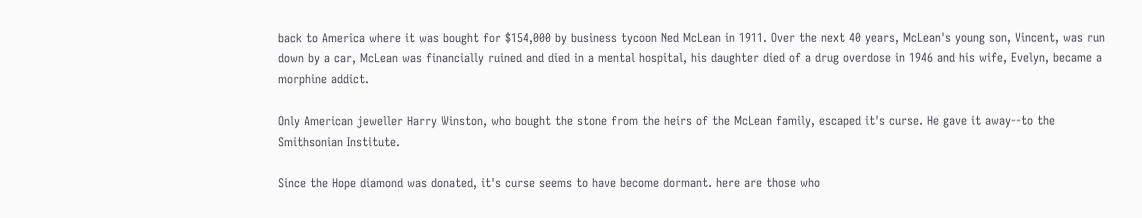back to America where it was bought for $154,000 by business tycoon Ned McLean in 1911. Over the next 40 years, McLean's young son, Vincent, was run down by a car, McLean was financially ruined and died in a mental hospital, his daughter died of a drug overdose in 1946 and his wife, Evelyn, became a morphine addict.

Only American jeweller Harry Winston, who bought the stone from the heirs of the McLean family, escaped it's curse. He gave it away--to the Smithsonian Institute.

Since the Hope diamond was donated, it's curse seems to have become dormant. here are those who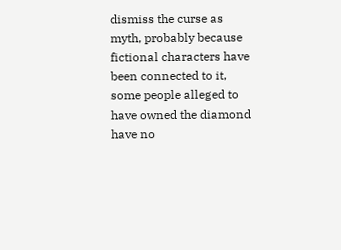dismiss the curse as myth, probably because fictional characters have been connected to it, some people alleged to have owned the diamond have no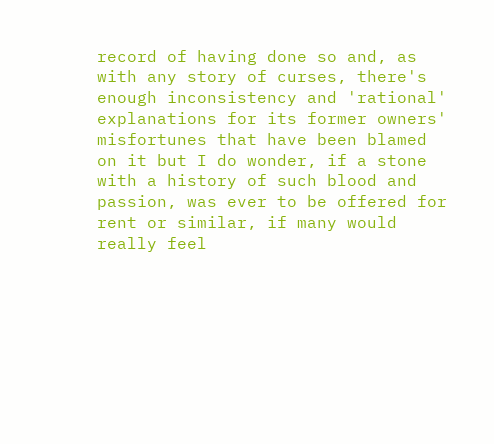record of having done so and, as with any story of curses, there's enough inconsistency and 'rational' explanations for its former owners' misfortunes that have been blamed on it but I do wonder, if a stone with a history of such blood and passion, was ever to be offered for rent or similar, if many would really feel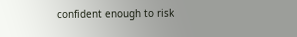confident enough to risk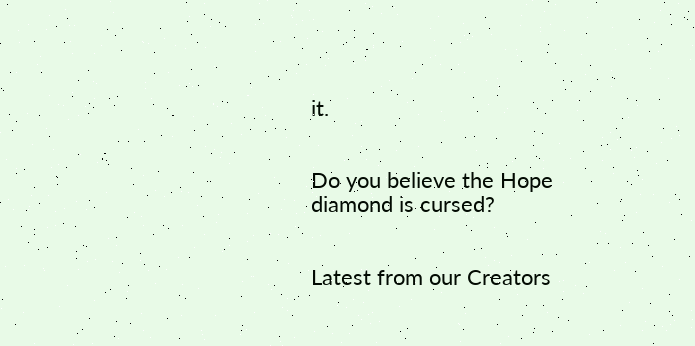it.


Do you believe the Hope diamond is cursed?


Latest from our Creators